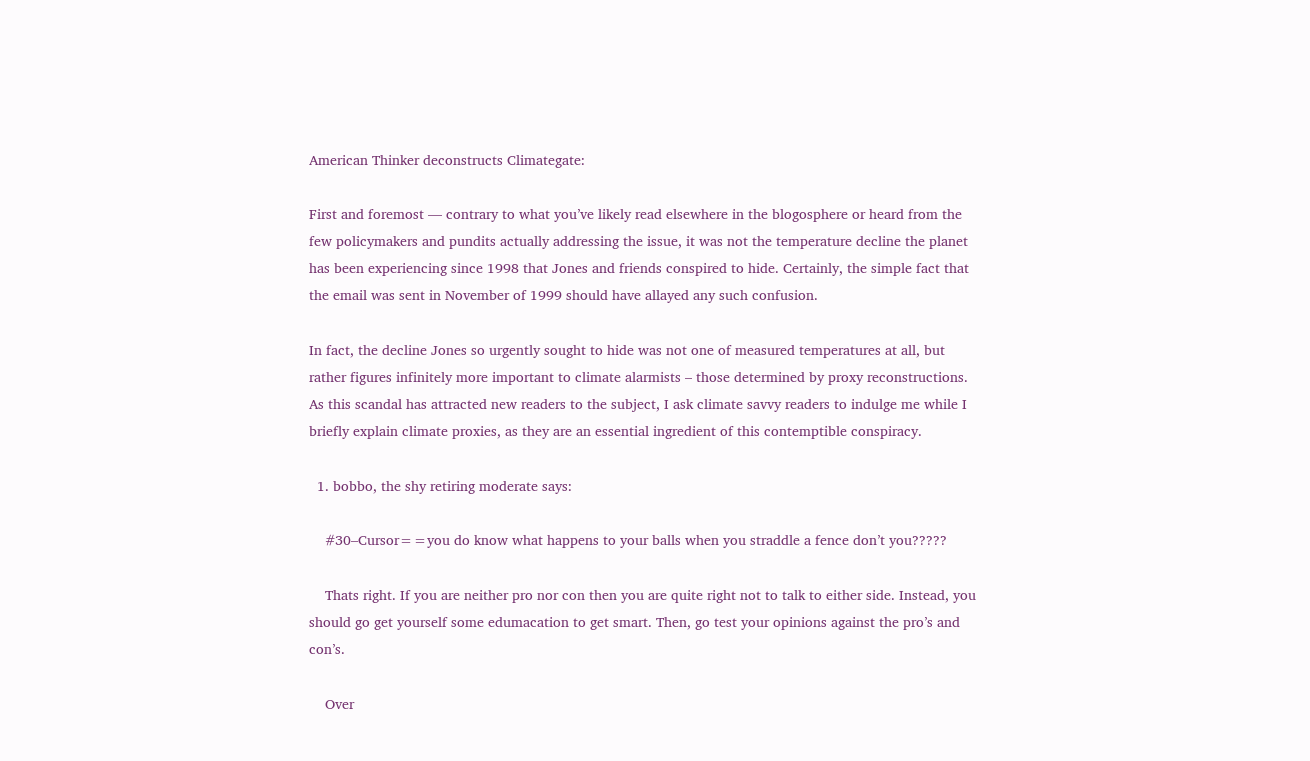American Thinker deconstructs Climategate:

First and foremost — contrary to what you’ve likely read elsewhere in the blogosphere or heard from the few policymakers and pundits actually addressing the issue, it was not the temperature decline the planet has been experiencing since 1998 that Jones and friends conspired to hide. Certainly, the simple fact that the email was sent in November of 1999 should have allayed any such confusion.

In fact, the decline Jones so urgently sought to hide was not one of measured temperatures at all, but rather figures infinitely more important to climate alarmists – those determined by proxy reconstructions. As this scandal has attracted new readers to the subject, I ask climate savvy readers to indulge me while I briefly explain climate proxies, as they are an essential ingredient of this contemptible conspiracy.

  1. bobbo, the shy retiring moderate says:

    #30–Cursor==you do know what happens to your balls when you straddle a fence don’t you?????

    Thats right. If you are neither pro nor con then you are quite right not to talk to either side. Instead, you should go get yourself some edumacation to get smart. Then, go test your opinions against the pro’s and con’s.

    Over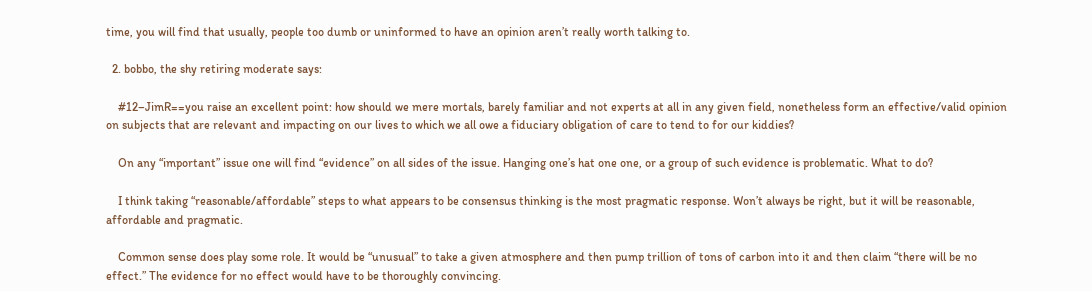time, you will find that usually, people too dumb or uninformed to have an opinion aren’t really worth talking to.

  2. bobbo, the shy retiring moderate says:

    #12–JimR==you raise an excellent point: how should we mere mortals, barely familiar and not experts at all in any given field, nonetheless form an effective/valid opinion on subjects that are relevant and impacting on our lives to which we all owe a fiduciary obligation of care to tend to for our kiddies?

    On any “important” issue one will find “evidence” on all sides of the issue. Hanging one’s hat one one, or a group of such evidence is problematic. What to do?

    I think taking “reasonable/affordable” steps to what appears to be consensus thinking is the most pragmatic response. Won’t always be right, but it will be reasonable, affordable and pragmatic.

    Common sense does play some role. It would be “unusual” to take a given atmosphere and then pump trillion of tons of carbon into it and then claim “there will be no effect.” The evidence for no effect would have to be thoroughly convincing.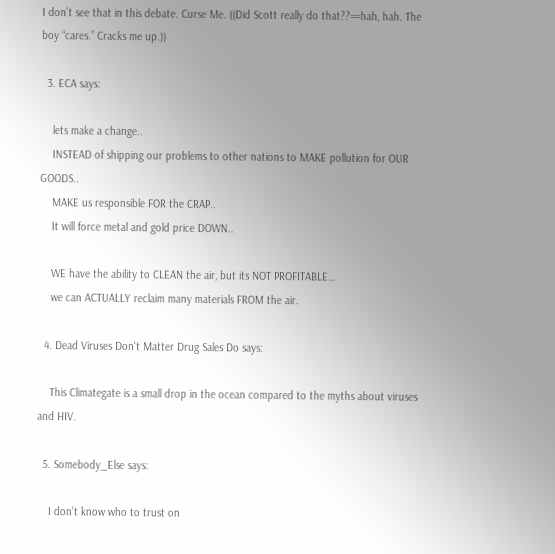I don’t see that in this debate. Curse Me. ((Did Scott really do that??==hah, hah. The boy “cares.” Cracks me up.))

  3. ECA says:

    lets make a change..
    INSTEAD of shipping our problems to other nations to MAKE pollution for OUR GOODS..
    MAKE us responsible FOR the CRAP..
    It will force metal and gold price DOWN..

    WE have the ability to CLEAN the air, but its NOT PROFITABLE…
    we can ACTUALLY reclaim many materials FROM the air.

  4. Dead Viruses Don't Matter Drug Sales Do says:

    This Climategate is a small drop in the ocean compared to the myths about viruses and HIV.

  5. Somebody_Else says:

    I don’t know who to trust on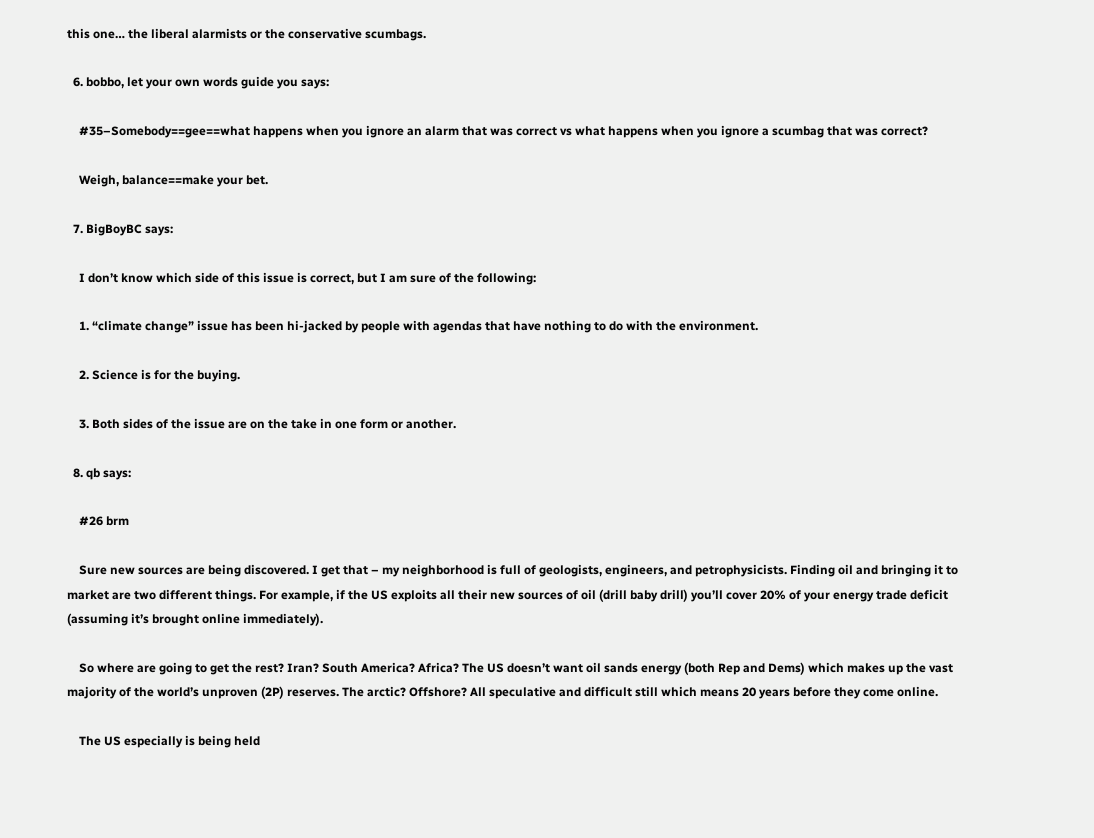this one… the liberal alarmists or the conservative scumbags.

  6. bobbo, let your own words guide you says:

    #35–Somebody==gee==what happens when you ignore an alarm that was correct vs what happens when you ignore a scumbag that was correct?

    Weigh, balance==make your bet.

  7. BigBoyBC says:

    I don’t know which side of this issue is correct, but I am sure of the following:

    1. “climate change” issue has been hi-jacked by people with agendas that have nothing to do with the environment.

    2. Science is for the buying.

    3. Both sides of the issue are on the take in one form or another.

  8. qb says:

    #26 brm

    Sure new sources are being discovered. I get that – my neighborhood is full of geologists, engineers, and petrophysicists. Finding oil and bringing it to market are two different things. For example, if the US exploits all their new sources of oil (drill baby drill) you’ll cover 20% of your energy trade deficit (assuming it’s brought online immediately).

    So where are going to get the rest? Iran? South America? Africa? The US doesn’t want oil sands energy (both Rep and Dems) which makes up the vast majority of the world’s unproven (2P) reserves. The arctic? Offshore? All speculative and difficult still which means 20 years before they come online.

    The US especially is being held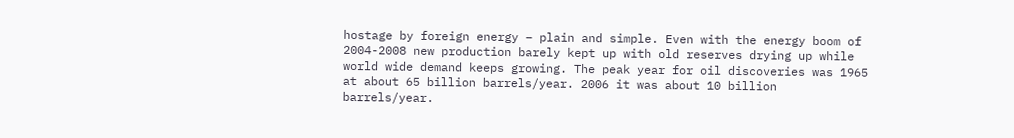hostage by foreign energy – plain and simple. Even with the energy boom of 2004-2008 new production barely kept up with old reserves drying up while world wide demand keeps growing. The peak year for oil discoveries was 1965 at about 65 billion barrels/year. 2006 it was about 10 billion barrels/year.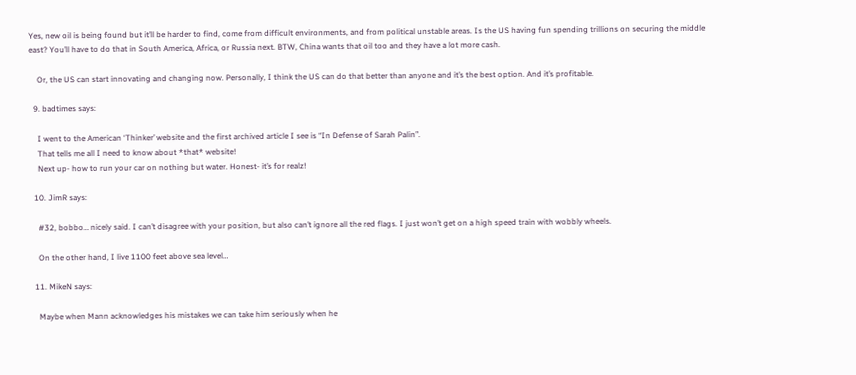Yes, new oil is being found but it’ll be harder to find, come from difficult environments, and from political unstable areas. Is the US having fun spending trillions on securing the middle east? You’ll have to do that in South America, Africa, or Russia next. BTW, China wants that oil too and they have a lot more cash.

    Or, the US can start innovating and changing now. Personally, I think the US can do that better than anyone and it’s the best option. And it’s profitable.

  9. badtimes says:

    I went to the American ‘Thinker’ website and the first archived article I see is “In Defense of Sarah Palin”.
    That tells me all I need to know about *that* website!
    Next up- how to run your car on nothing but water. Honest- it’s for realz!

  10. JimR says:

    #32, bobbo… nicely said. I can’t disagree with your position, but also can’t ignore all the red flags. I just won’t get on a high speed train with wobbly wheels.

    On the other hand, I live 1100 feet above sea level…

  11. MikeN says:

    Maybe when Mann acknowledges his mistakes we can take him seriously when he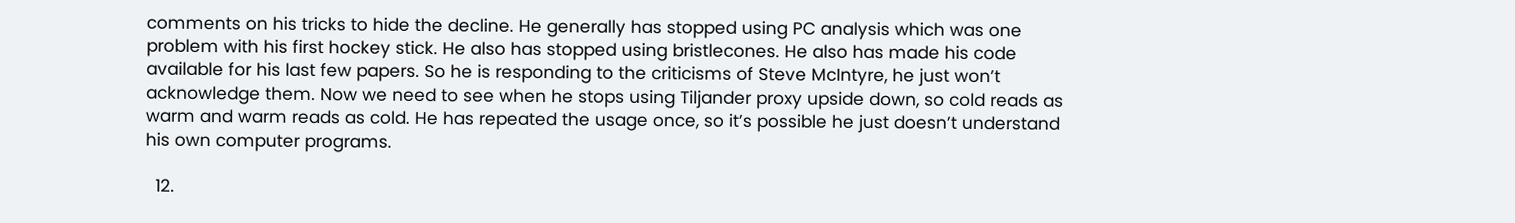comments on his tricks to hide the decline. He generally has stopped using PC analysis which was one problem with his first hockey stick. He also has stopped using bristlecones. He also has made his code available for his last few papers. So he is responding to the criticisms of Steve McIntyre, he just won’t acknowledge them. Now we need to see when he stops using Tiljander proxy upside down, so cold reads as warm and warm reads as cold. He has repeated the usage once, so it’s possible he just doesn’t understand his own computer programs.

  12.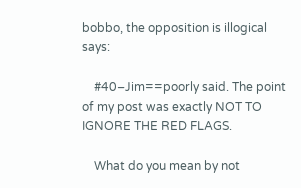bobbo, the opposition is illogical says:

    #40–Jim==poorly said. The point of my post was exactly NOT TO IGNORE THE RED FLAGS.

    What do you mean by not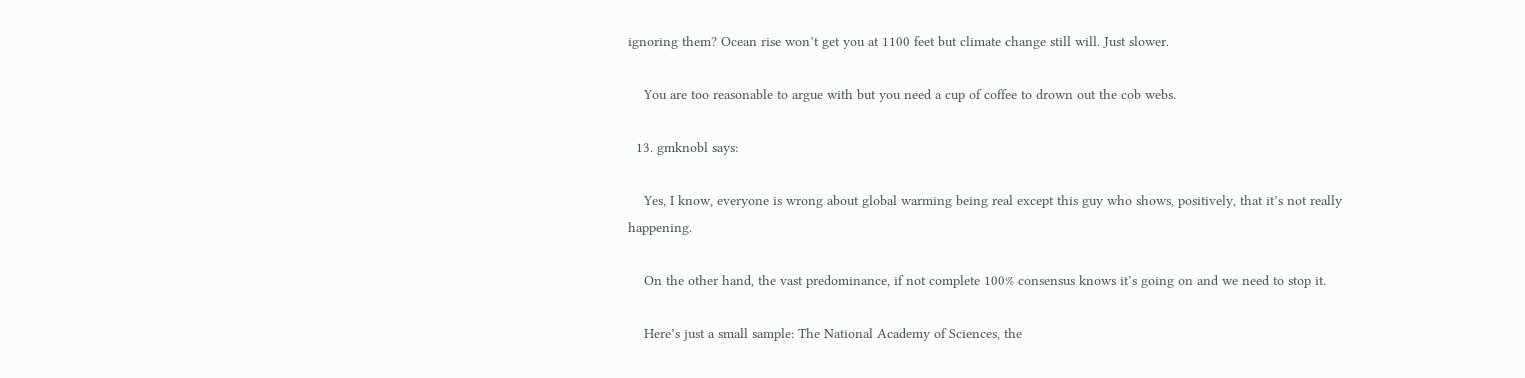ignoring them? Ocean rise won’t get you at 1100 feet but climate change still will. Just slower.

    You are too reasonable to argue with but you need a cup of coffee to drown out the cob webs.

  13. gmknobl says:

    Yes, I know, everyone is wrong about global warming being real except this guy who shows, positively, that it’s not really happening.

    On the other hand, the vast predominance, if not complete 100% consensus knows it’s going on and we need to stop it.

    Here’s just a small sample: The National Academy of Sciences, the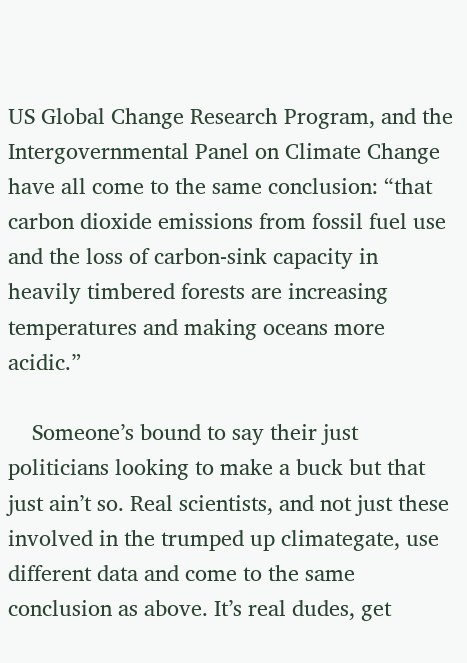US Global Change Research Program, and the Intergovernmental Panel on Climate Change have all come to the same conclusion: “that carbon dioxide emissions from fossil fuel use and the loss of carbon-sink capacity in heavily timbered forests are increasing temperatures and making oceans more acidic.”

    Someone’s bound to say their just politicians looking to make a buck but that just ain’t so. Real scientists, and not just these involved in the trumped up climategate, use different data and come to the same conclusion as above. It’s real dudes, get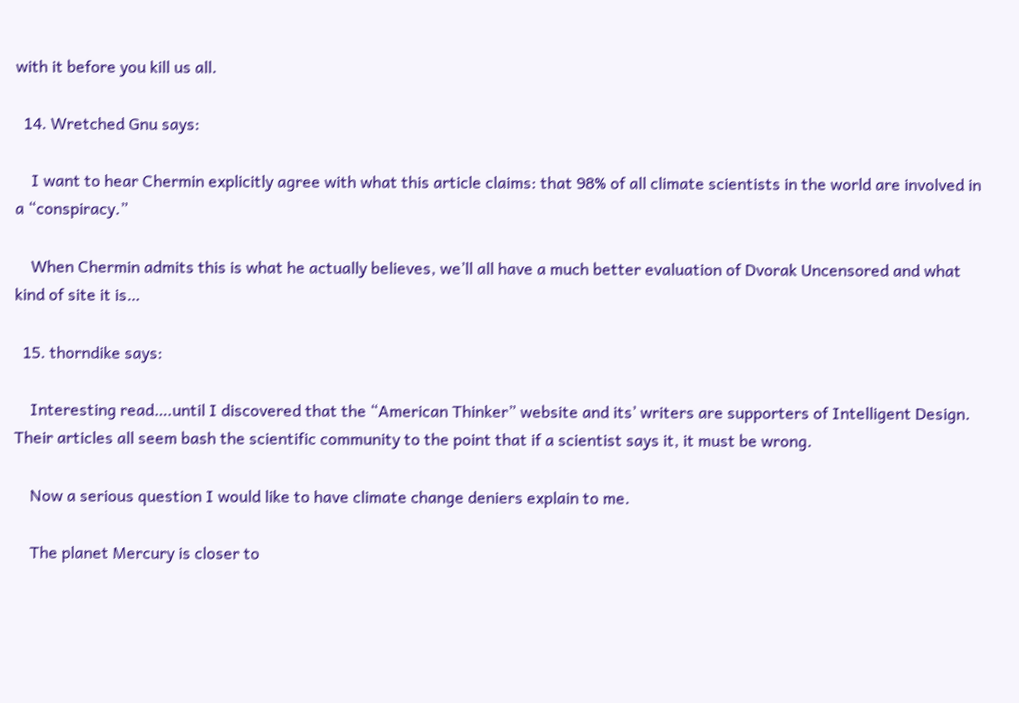with it before you kill us all.

  14. Wretched Gnu says:

    I want to hear Chermin explicitly agree with what this article claims: that 98% of all climate scientists in the world are involved in a “conspiracy.”

    When Chermin admits this is what he actually believes, we’ll all have a much better evaluation of Dvorak Uncensored and what kind of site it is…

  15. thorndike says:

    Interesting read….until I discovered that the “American Thinker” website and its’ writers are supporters of Intelligent Design. Their articles all seem bash the scientific community to the point that if a scientist says it, it must be wrong.

    Now a serious question I would like to have climate change deniers explain to me.

    The planet Mercury is closer to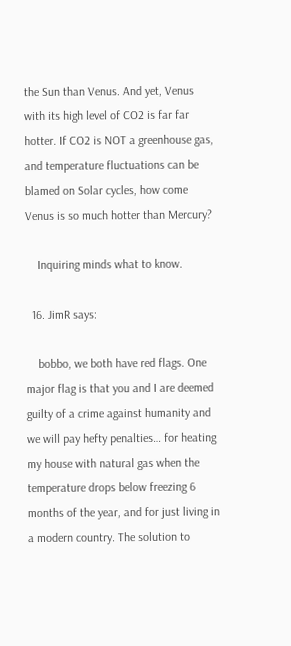the Sun than Venus. And yet, Venus with its high level of CO2 is far far hotter. If CO2 is NOT a greenhouse gas, and temperature fluctuations can be blamed on Solar cycles, how come Venus is so much hotter than Mercury?

    Inquiring minds what to know.

  16. JimR says:

    bobbo, we both have red flags. One major flag is that you and I are deemed guilty of a crime against humanity and we will pay hefty penalties… for heating my house with natural gas when the temperature drops below freezing 6 months of the year, and for just living in a modern country. The solution to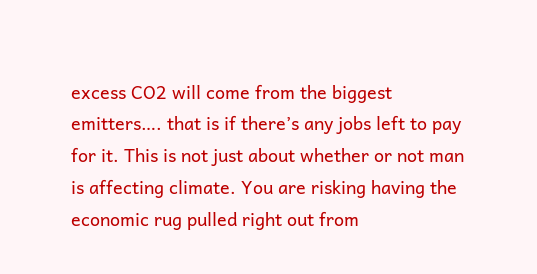excess CO2 will come from the biggest emitters…. that is if there’s any jobs left to pay for it. This is not just about whether or not man is affecting climate. You are risking having the economic rug pulled right out from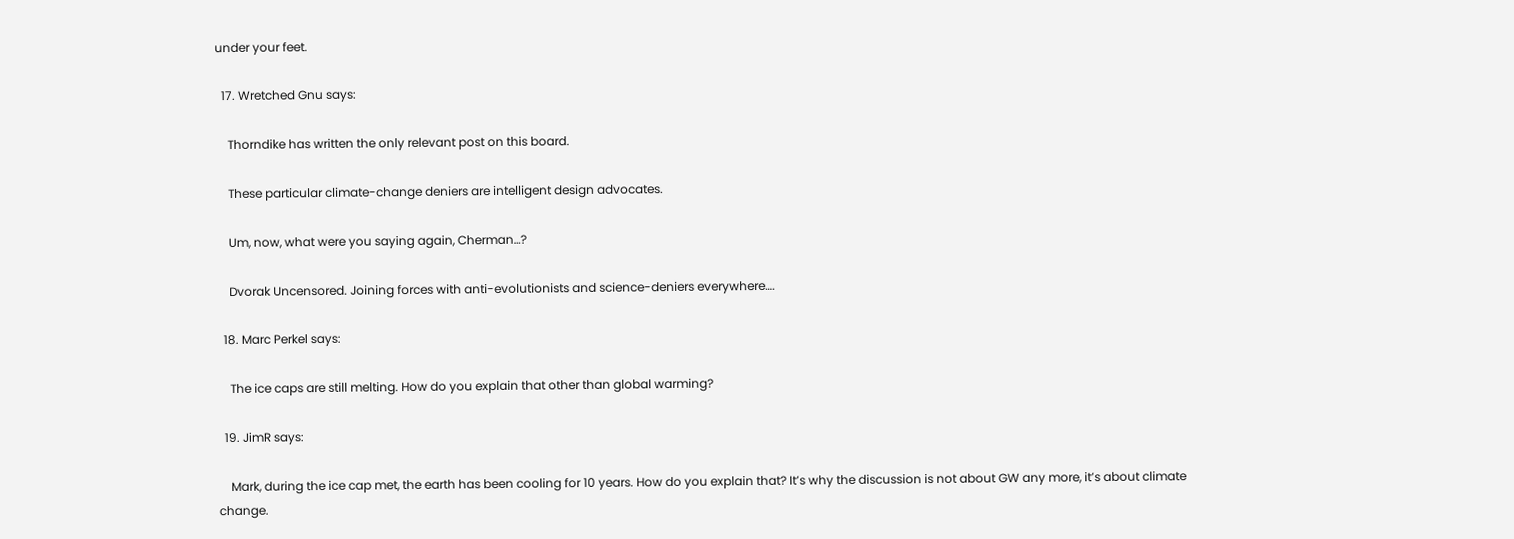under your feet.

  17. Wretched Gnu says:

    Thorndike has written the only relevant post on this board.

    These particular climate-change deniers are intelligent design advocates.

    Um, now, what were you saying again, Cherman…?

    Dvorak Uncensored. Joining forces with anti-evolutionists and science-deniers everywhere….

  18. Marc Perkel says:

    The ice caps are still melting. How do you explain that other than global warming?

  19. JimR says:

    Mark, during the ice cap met, the earth has been cooling for 10 years. How do you explain that? It’s why the discussion is not about GW any more, it’s about climate change.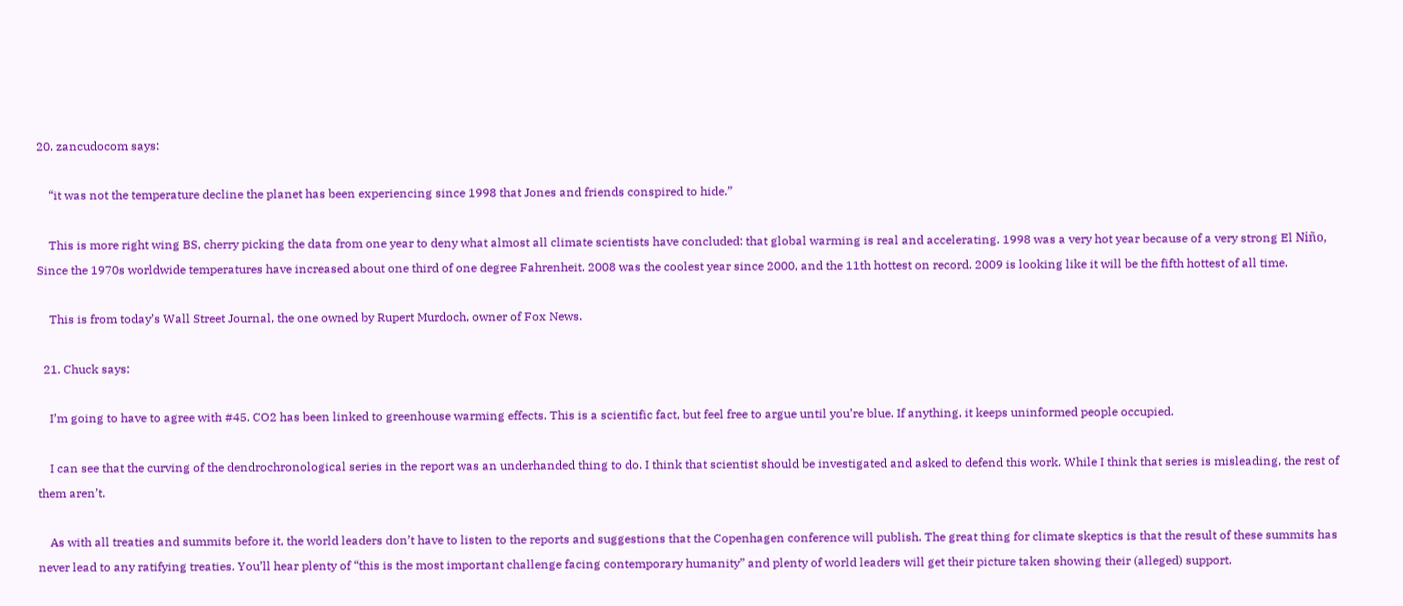20. zancudocom says:

    “it was not the temperature decline the planet has been experiencing since 1998 that Jones and friends conspired to hide.”

    This is more right wing BS, cherry picking the data from one year to deny what almost all climate scientists have concluded: that global warming is real and accelerating. 1998 was a very hot year because of a very strong El Niño, Since the 1970s worldwide temperatures have increased about one third of one degree Fahrenheit. 2008 was the coolest year since 2000, and the 11th hottest on record. 2009 is looking like it will be the fifth hottest of all time.

    This is from today’s Wall Street Journal, the one owned by Rupert Murdoch, owner of Fox News.

  21. Chuck says:

    I’m going to have to agree with #45. CO2 has been linked to greenhouse warming effects. This is a scientific fact, but feel free to argue until you’re blue. If anything, it keeps uninformed people occupied.

    I can see that the curving of the dendrochronological series in the report was an underhanded thing to do. I think that scientist should be investigated and asked to defend this work. While I think that series is misleading, the rest of them aren’t.

    As with all treaties and summits before it, the world leaders don’t have to listen to the reports and suggestions that the Copenhagen conference will publish. The great thing for climate skeptics is that the result of these summits has never lead to any ratifying treaties. You’ll hear plenty of “this is the most important challenge facing contemporary humanity” and plenty of world leaders will get their picture taken showing their (alleged) support.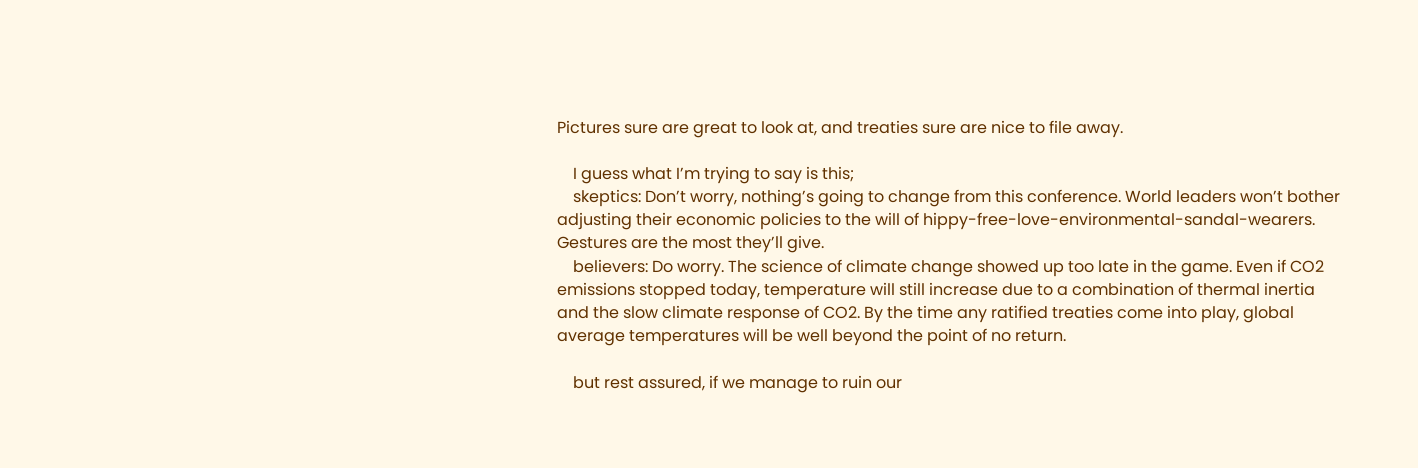Pictures sure are great to look at, and treaties sure are nice to file away.

    I guess what I’m trying to say is this;
    skeptics: Don’t worry, nothing’s going to change from this conference. World leaders won’t bother adjusting their economic policies to the will of hippy-free-love-environmental-sandal-wearers. Gestures are the most they’ll give.
    believers: Do worry. The science of climate change showed up too late in the game. Even if CO2 emissions stopped today, temperature will still increase due to a combination of thermal inertia and the slow climate response of CO2. By the time any ratified treaties come into play, global average temperatures will be well beyond the point of no return.

    but rest assured, if we manage to ruin our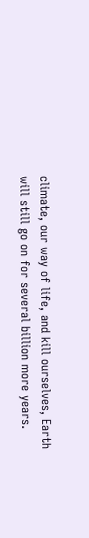climate, our way of life, and kill ourselves, Earth will still go on for several billion more years.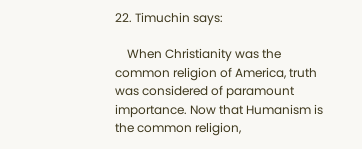22. Timuchin says:

    When Christianity was the common religion of America, truth was considered of paramount importance. Now that Humanism is the common religion,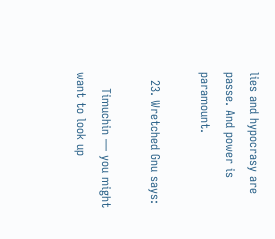lies and hypocrasy are passe. And power is paramount.

  23. Wretched Gnu says:

    Timuchin — you might want to look up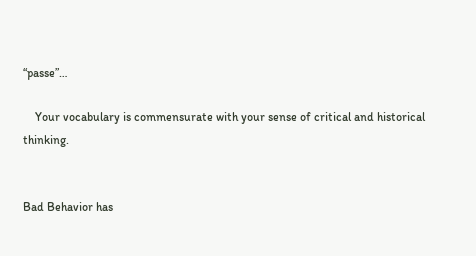“passe”…

    Your vocabulary is commensurate with your sense of critical and historical thinking.


Bad Behavior has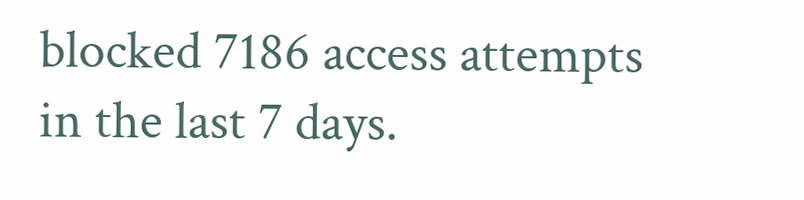blocked 7186 access attempts in the last 7 days.